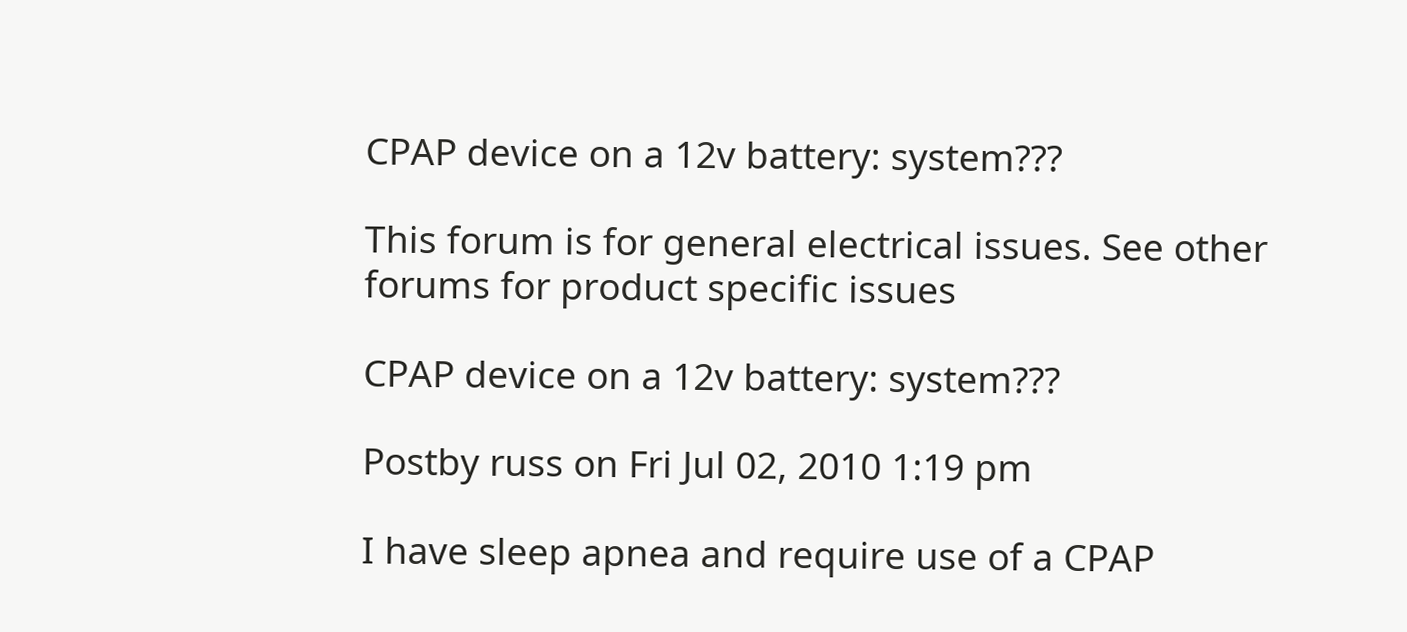CPAP device on a 12v battery: system???

This forum is for general electrical issues. See other forums for product specific issues

CPAP device on a 12v battery: system???

Postby russ on Fri Jul 02, 2010 1:19 pm

I have sleep apnea and require use of a CPAP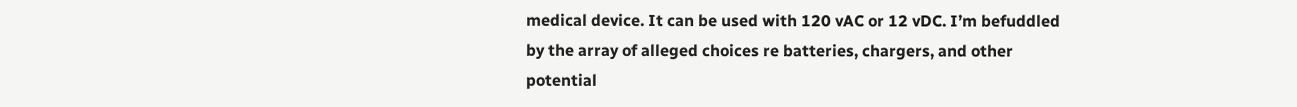medical device. It can be used with 120 vAC or 12 vDC. I’m befuddled by the array of alleged choices re batteries, chargers, and other potential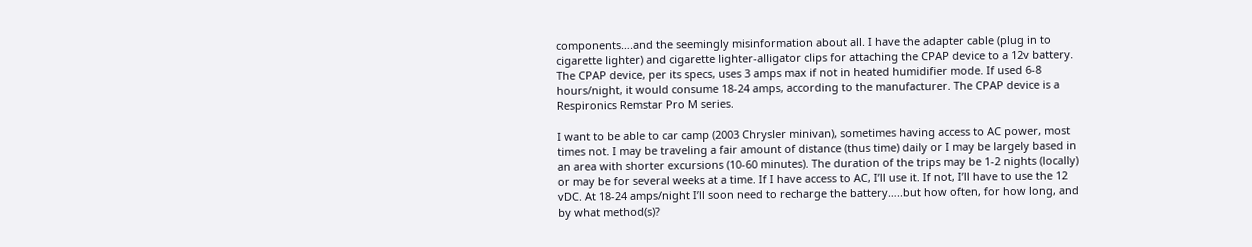components….and the seemingly misinformation about all. I have the adapter cable (plug in to cigarette lighter) and cigarette lighter-alligator clips for attaching the CPAP device to a 12v battery. The CPAP device, per its specs, uses 3 amps max if not in heated humidifier mode. If used 6-8 hours/night, it would consume 18-24 amps, according to the manufacturer. The CPAP device is a Respironics Remstar Pro M series.

I want to be able to car camp (2003 Chrysler minivan), sometimes having access to AC power, most times not. I may be traveling a fair amount of distance (thus time) daily or I may be largely based in an area with shorter excursions (10-60 minutes). The duration of the trips may be 1-2 nights (locally) or may be for several weeks at a time. If I have access to AC, I’ll use it. If not, I’ll have to use the 12 vDC. At 18-24 amps/night I’ll soon need to recharge the battery…..but how often, for how long, and by what method(s)?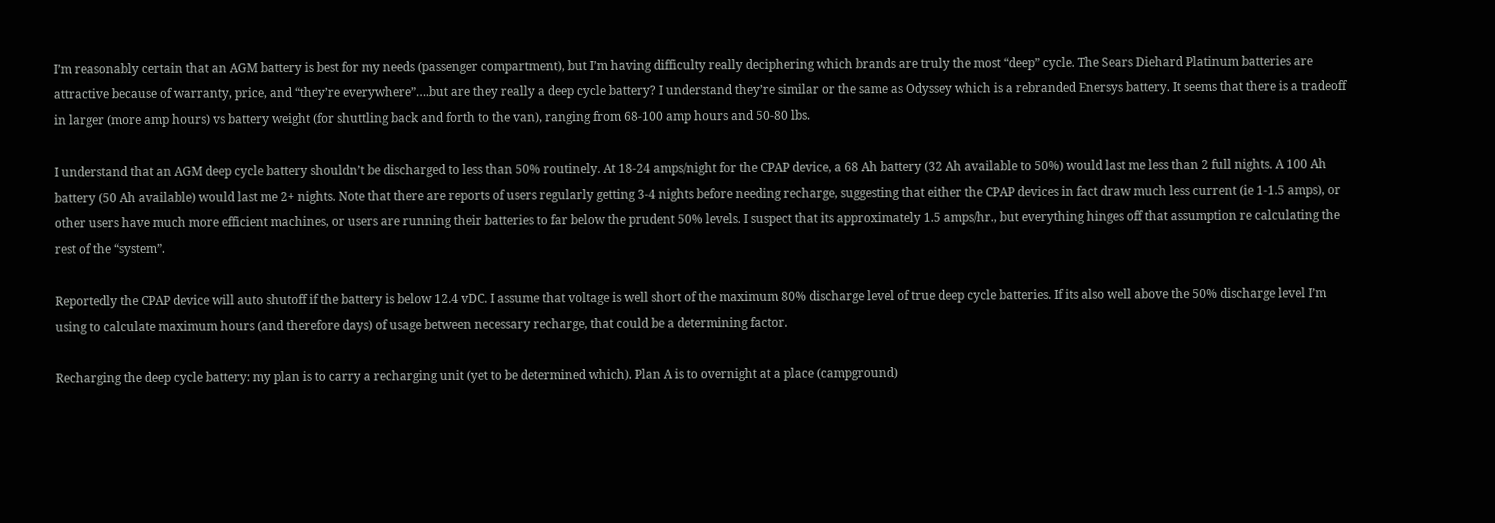I’m reasonably certain that an AGM battery is best for my needs (passenger compartment), but I’m having difficulty really deciphering which brands are truly the most “deep” cycle. The Sears Diehard Platinum batteries are attractive because of warranty, price, and “they’re everywhere”….but are they really a deep cycle battery? I understand they’re similar or the same as Odyssey which is a rebranded Enersys battery. It seems that there is a tradeoff in larger (more amp hours) vs battery weight (for shuttling back and forth to the van), ranging from 68-100 amp hours and 50-80 lbs.

I understand that an AGM deep cycle battery shouldn’t be discharged to less than 50% routinely. At 18-24 amps/night for the CPAP device, a 68 Ah battery (32 Ah available to 50%) would last me less than 2 full nights. A 100 Ah battery (50 Ah available) would last me 2+ nights. Note that there are reports of users regularly getting 3-4 nights before needing recharge, suggesting that either the CPAP devices in fact draw much less current (ie 1-1.5 amps), or other users have much more efficient machines, or users are running their batteries to far below the prudent 50% levels. I suspect that its approximately 1.5 amps/hr., but everything hinges off that assumption re calculating the rest of the “system”.

Reportedly the CPAP device will auto shutoff if the battery is below 12.4 vDC. I assume that voltage is well short of the maximum 80% discharge level of true deep cycle batteries. If its also well above the 50% discharge level I’m using to calculate maximum hours (and therefore days) of usage between necessary recharge, that could be a determining factor.

Recharging the deep cycle battery: my plan is to carry a recharging unit (yet to be determined which). Plan A is to overnight at a place (campground)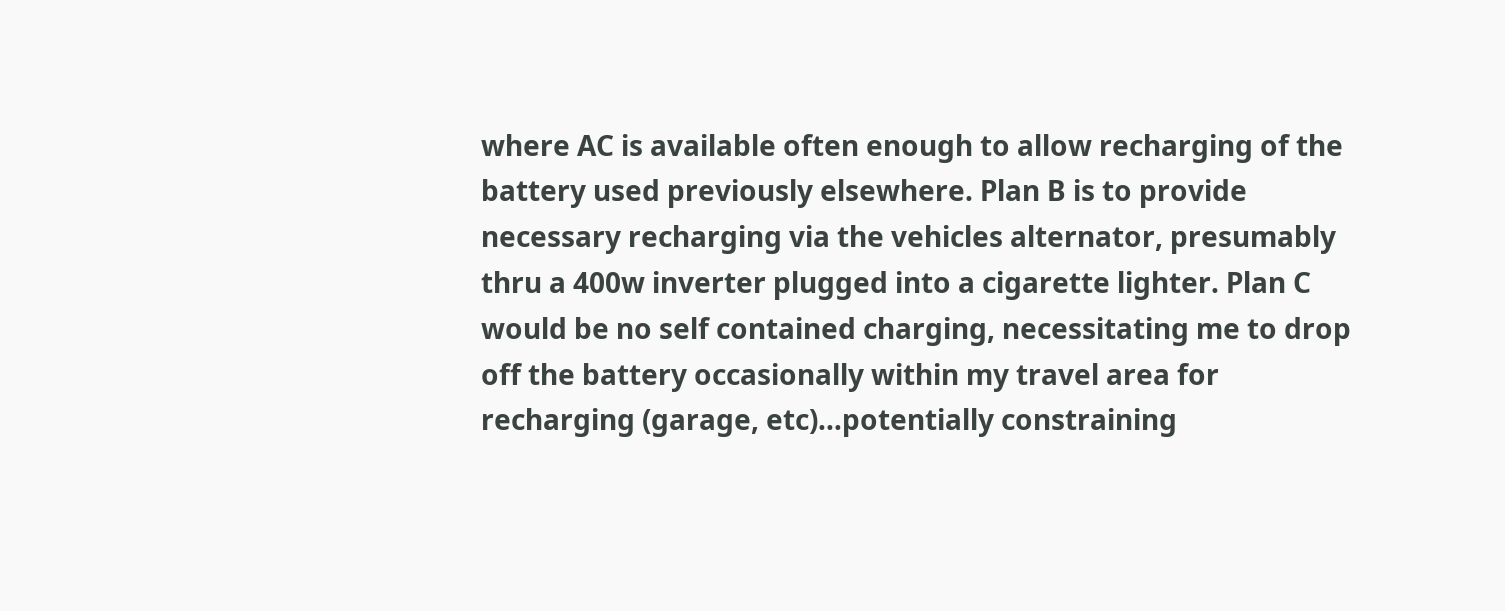where AC is available often enough to allow recharging of the battery used previously elsewhere. Plan B is to provide necessary recharging via the vehicles alternator, presumably thru a 400w inverter plugged into a cigarette lighter. Plan C would be no self contained charging, necessitating me to drop off the battery occasionally within my travel area for recharging (garage, etc)…potentially constraining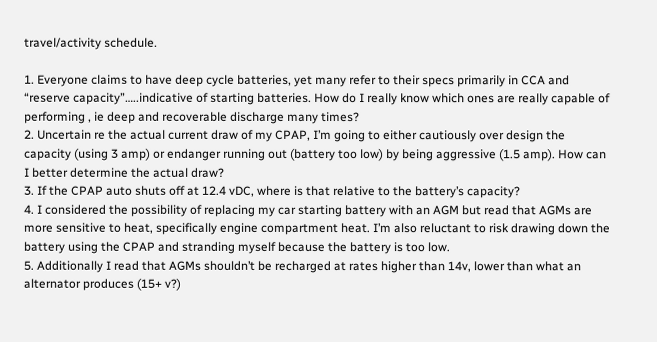travel/activity schedule.

1. Everyone claims to have deep cycle batteries, yet many refer to their specs primarily in CCA and “reserve capacity”…..indicative of starting batteries. How do I really know which ones are really capable of performing , ie deep and recoverable discharge many times?
2. Uncertain re the actual current draw of my CPAP, I’m going to either cautiously over design the capacity (using 3 amp) or endanger running out (battery too low) by being aggressive (1.5 amp). How can I better determine the actual draw?
3. If the CPAP auto shuts off at 12.4 vDC, where is that relative to the battery’s capacity?
4. I considered the possibility of replacing my car starting battery with an AGM but read that AGMs are more sensitive to heat, specifically engine compartment heat. I’m also reluctant to risk drawing down the battery using the CPAP and stranding myself because the battery is too low.
5. Additionally I read that AGMs shouldn’t be recharged at rates higher than 14v, lower than what an alternator produces (15+ v?)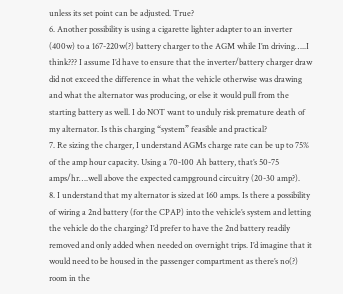unless its set point can be adjusted. True?
6. Another possibility is using a cigarette lighter adapter to an inverter (400w) to a 167-220w(?) battery charger to the AGM while I’m driving…..I think??? I assume I’d have to ensure that the inverter/battery charger draw did not exceed the difference in what the vehicle otherwise was drawing and what the alternator was producing, or else it would pull from the starting battery as well. I do NOT want to unduly risk premature death of my alternator. Is this charging “system” feasible and practical?
7. Re sizing the charger, I understand AGMs charge rate can be up to 75% of the amp hour capacity. Using a 70-100 Ah battery, that’s 50-75 amps/hr….well above the expected campground circuitry (20-30 amp?).
8. I understand that my alternator is sized at 160 amps. Is there a possibility of wiring a 2nd battery (for the CPAP) into the vehicle’s system and letting the vehicle do the charging? I’d prefer to have the 2nd battery readily removed and only added when needed on overnight trips. I’d imagine that it would need to be housed in the passenger compartment as there’s no(?) room in the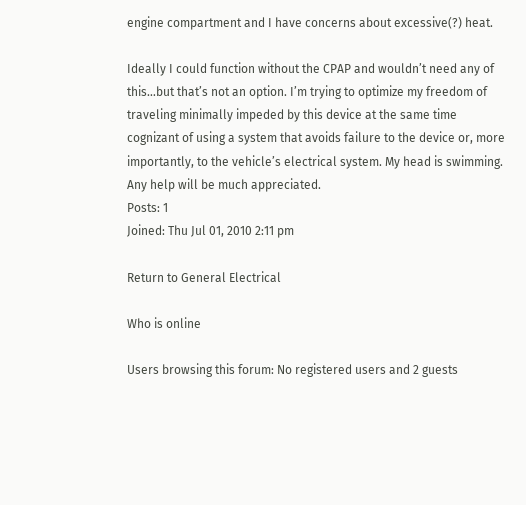engine compartment and I have concerns about excessive(?) heat.

Ideally I could function without the CPAP and wouldn’t need any of this…but that’s not an option. I’m trying to optimize my freedom of traveling minimally impeded by this device at the same time cognizant of using a system that avoids failure to the device or, more importantly, to the vehicle’s electrical system. My head is swimming. Any help will be much appreciated.
Posts: 1
Joined: Thu Jul 01, 2010 2:11 pm

Return to General Electrical

Who is online

Users browsing this forum: No registered users and 2 guests